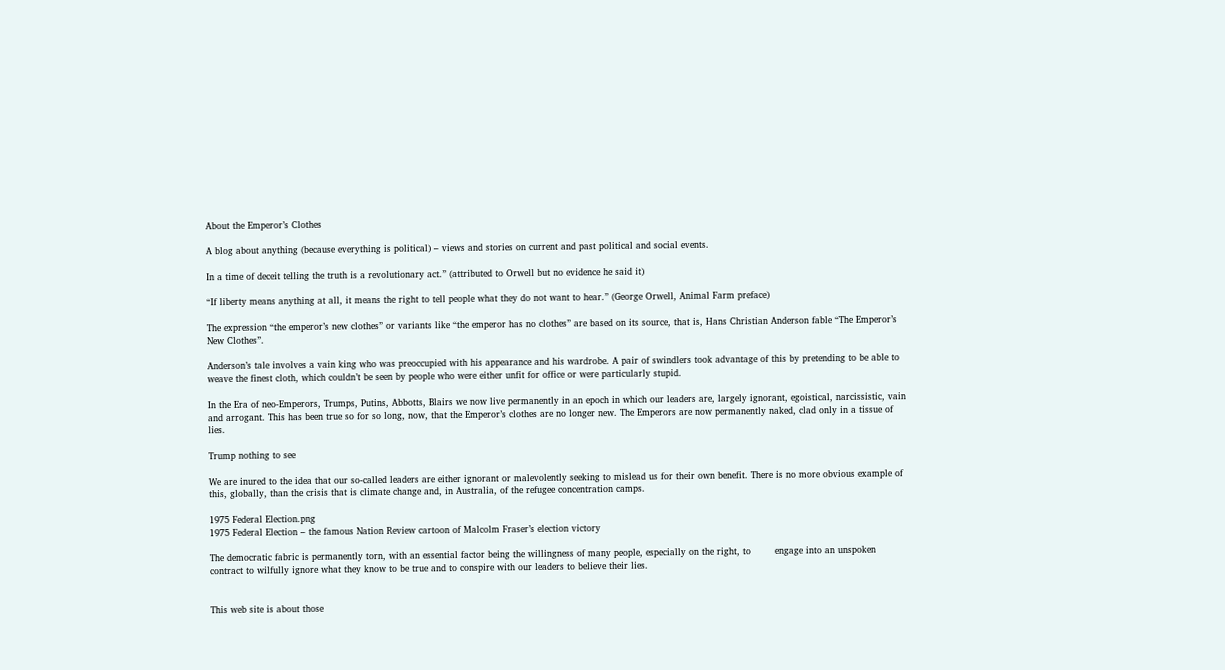About the Emperor’s Clothes

A blog about anything (because everything is political) – views and stories on current and past political and social events.

In a time of deceit telling the truth is a revolutionary act.” (attributed to Orwell but no evidence he said it)

“If liberty means anything at all, it means the right to tell people what they do not want to hear.” (George Orwell, Animal Farm preface)

The expression “the emperor’s new clothes” or variants like “the emperor has no clothes” are based on its source, that is, Hans Christian Anderson fable “The Emperor’s New Clothes”.

Anderson’s tale involves a vain king who was preoccupied with his appearance and his wardrobe. A pair of swindlers took advantage of this by pretending to be able to weave the finest cloth, which couldn’t be seen by people who were either unfit for office or were particularly stupid.

In the Era of neo-Emperors, Trumps, Putins, Abbotts, Blairs we now live permanently in an epoch in which our leaders are, largely ignorant, egoistical, narcissistic, vain and arrogant. This has been true so for so long, now, that the Emperor’s clothes are no longer new. The Emperors are now permanently naked, clad only in a tissue of lies.

Trump nothing to see

We are inured to the idea that our so-called leaders are either ignorant or malevolently seeking to mislead us for their own benefit. There is no more obvious example of this, globally, than the crisis that is climate change and, in Australia, of the refugee concentration camps.

1975 Federal Election.png
1975 Federal Election – the famous Nation Review cartoon of Malcolm Fraser’s election victory

The democratic fabric is permanently torn, with an essential factor being the willingness of many people, especially on the right, to        engage into an unspoken   contract to wilfully ignore what they know to be true and to conspire with our leaders to believe their lies.


This web site is about those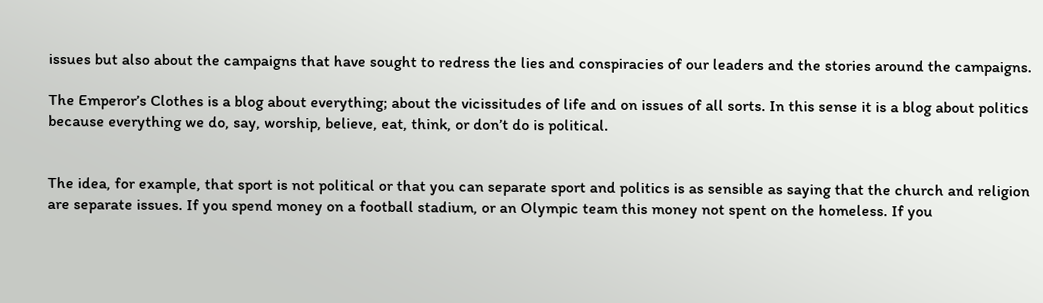issues but also about the campaigns that have sought to redress the lies and conspiracies of our leaders and the stories around the campaigns.

The Emperor’s Clothes is a blog about everything; about the vicissitudes of life and on issues of all sorts. In this sense it is a blog about politics because everything we do, say, worship, believe, eat, think, or don’t do is political.


The idea, for example, that sport is not political or that you can separate sport and politics is as sensible as saying that the church and religion are separate issues. If you spend money on a football stadium, or an Olympic team this money not spent on the homeless. If you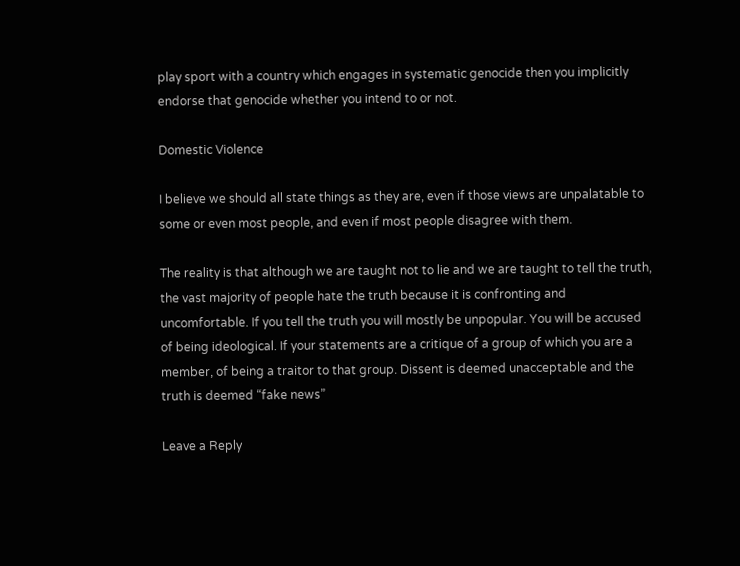play sport with a country which engages in systematic genocide then you implicitly endorse that genocide whether you intend to or not.

Domestic Violence

I believe we should all state things as they are, even if those views are unpalatable to some or even most people, and even if most people disagree with them.

The reality is that although we are taught not to lie and we are taught to tell the truth, the vast majority of people hate the truth because it is confronting and uncomfortable. If you tell the truth you will mostly be unpopular. You will be accused of being ideological. If your statements are a critique of a group of which you are a member, of being a traitor to that group. Dissent is deemed unacceptable and the truth is deemed “fake news”

Leave a Reply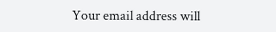Your email address will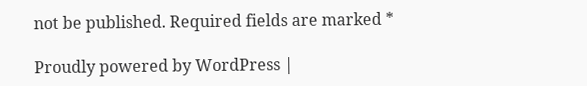not be published. Required fields are marked *

Proudly powered by WordPress |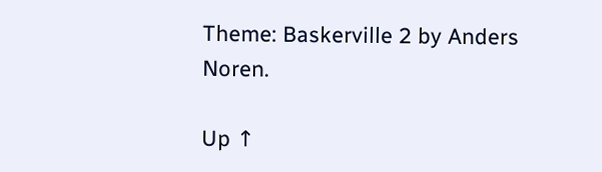Theme: Baskerville 2 by Anders Noren.

Up ↑